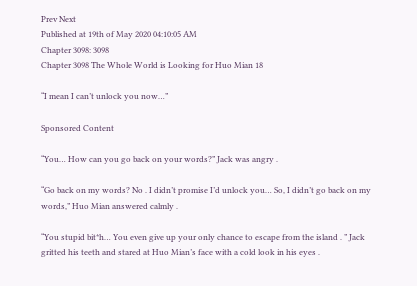Prev Next
Published at 19th of May 2020 04:10:05 AM
Chapter 3098: 3098
Chapter 3098 The Whole World is Looking for Huo Mian 18

“I mean I can’t unlock you now…”

Sponsored Content

“You… How can you go back on your words?” Jack was angry .

“Go back on my words? No . I didn’t promise I’d unlock you… So, I didn’t go back on my words,” Huo Mian answered calmly .

“You stupid bit*h… You even give up your only chance to escape from the island . ” Jack gritted his teeth and stared at Huo Mian’s face with a cold look in his eyes .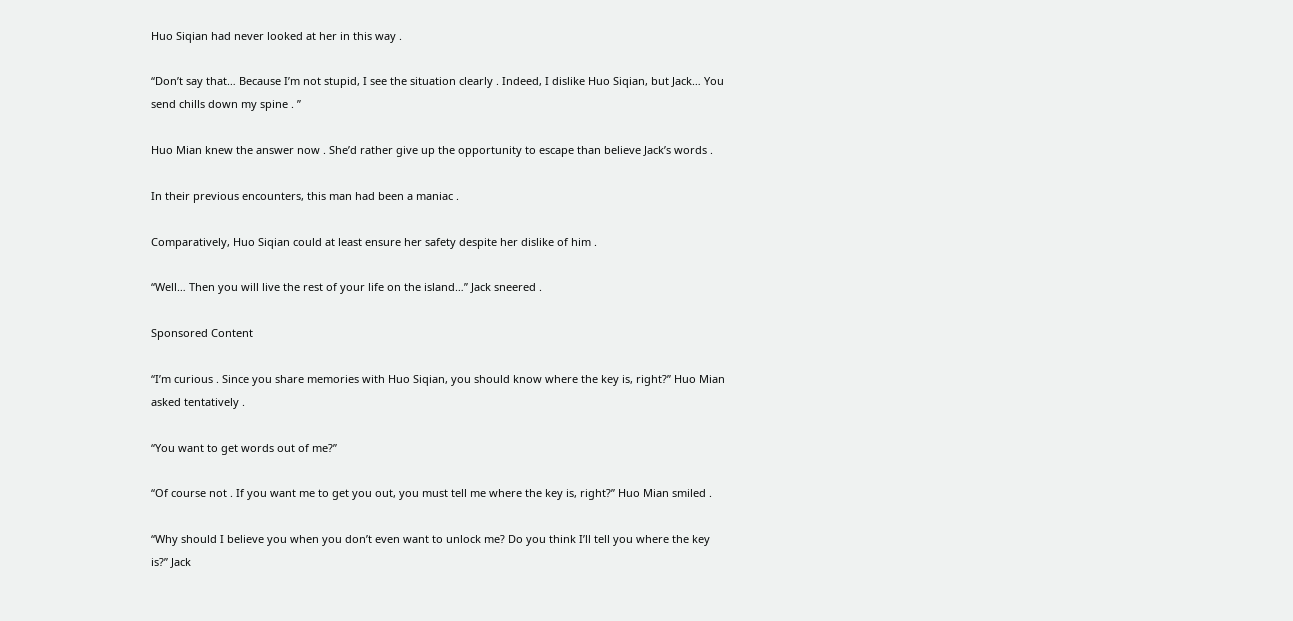Huo Siqian had never looked at her in this way .

“Don’t say that… Because I’m not stupid, I see the situation clearly . Indeed, I dislike Huo Siqian, but Jack… You send chills down my spine . ”

Huo Mian knew the answer now . She’d rather give up the opportunity to escape than believe Jack’s words .

In their previous encounters, this man had been a maniac .

Comparatively, Huo Siqian could at least ensure her safety despite her dislike of him .

“Well… Then you will live the rest of your life on the island…” Jack sneered .

Sponsored Content

“I’m curious . Since you share memories with Huo Siqian, you should know where the key is, right?” Huo Mian asked tentatively .

“You want to get words out of me?”

“Of course not . If you want me to get you out, you must tell me where the key is, right?” Huo Mian smiled .

“Why should I believe you when you don’t even want to unlock me? Do you think I’ll tell you where the key is?” Jack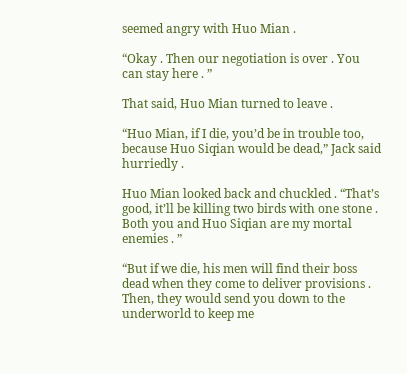seemed angry with Huo Mian .

“Okay . Then our negotiation is over . You can stay here . ”

That said, Huo Mian turned to leave .

“Huo Mian, if I die, you’d be in trouble too, because Huo Siqian would be dead,” Jack said hurriedly .

Huo Mian looked back and chuckled . “That’s good, it’ll be killing two birds with one stone . Both you and Huo Siqian are my mortal enemies . ”

“But if we die, his men will find their boss dead when they come to deliver provisions . Then, they would send you down to the underworld to keep me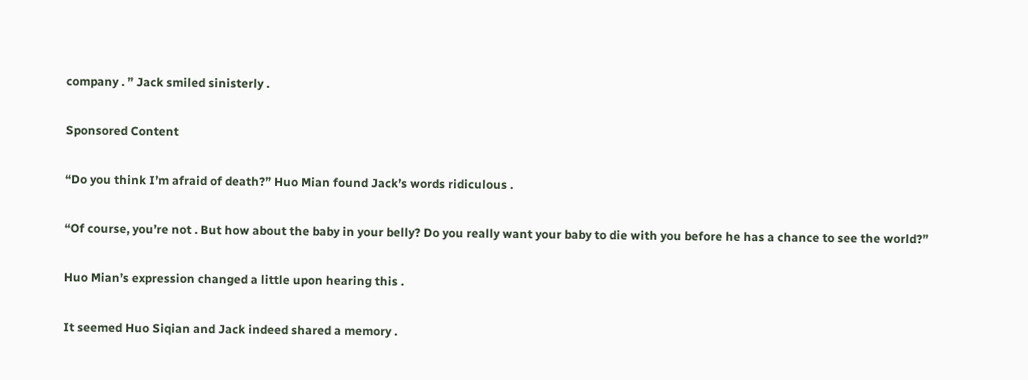company . ” Jack smiled sinisterly .

Sponsored Content

“Do you think I’m afraid of death?” Huo Mian found Jack’s words ridiculous .

“Of course, you’re not . But how about the baby in your belly? Do you really want your baby to die with you before he has a chance to see the world?”

Huo Mian’s expression changed a little upon hearing this .

It seemed Huo Siqian and Jack indeed shared a memory .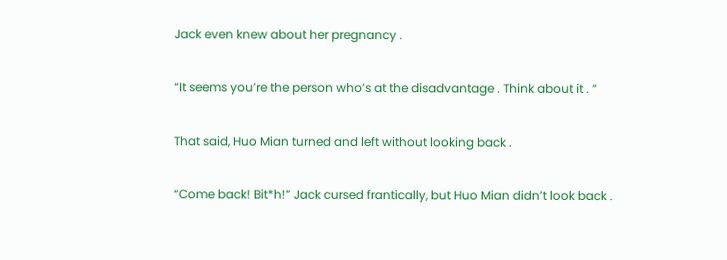Jack even knew about her pregnancy .

“It seems you’re the person who’s at the disadvantage . Think about it . ”

That said, Huo Mian turned and left without looking back .

“Come back! Bit*h!” Jack cursed frantically, but Huo Mian didn’t look back .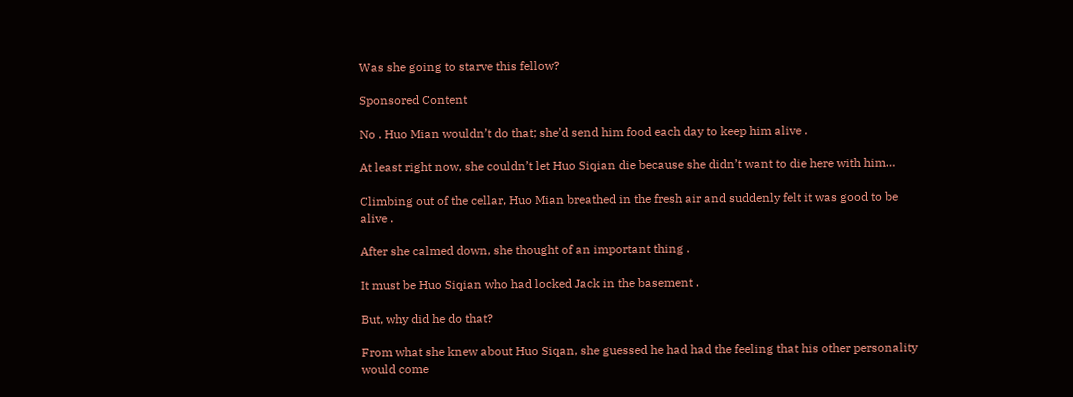Was she going to starve this fellow?

Sponsored Content

No . Huo Mian wouldn’t do that; she’d send him food each day to keep him alive .

At least right now, she couldn’t let Huo Siqian die because she didn’t want to die here with him…

Climbing out of the cellar, Huo Mian breathed in the fresh air and suddenly felt it was good to be alive .

After she calmed down, she thought of an important thing .

It must be Huo Siqian who had locked Jack in the basement .

But, why did he do that?

From what she knew about Huo Siqan, she guessed he had had the feeling that his other personality would come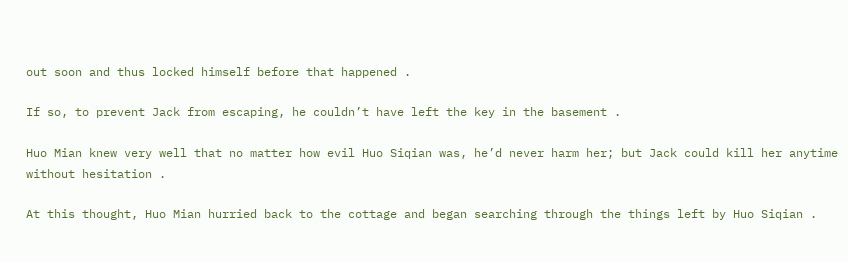out soon and thus locked himself before that happened .

If so, to prevent Jack from escaping, he couldn’t have left the key in the basement .

Huo Mian knew very well that no matter how evil Huo Siqian was, he’d never harm her; but Jack could kill her anytime without hesitation .

At this thought, Huo Mian hurried back to the cottage and began searching through the things left by Huo Siqian .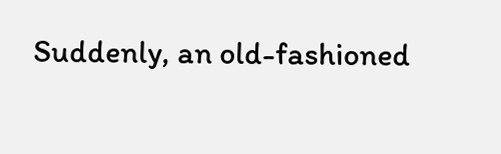Suddenly, an old-fashioned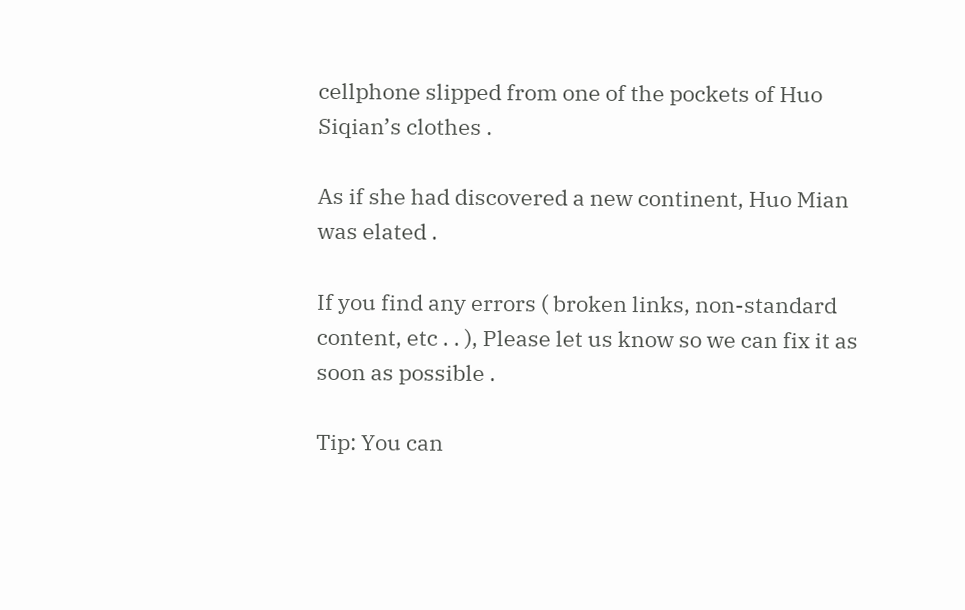cellphone slipped from one of the pockets of Huo Siqian’s clothes .

As if she had discovered a new continent, Huo Mian was elated .

If you find any errors ( broken links, non-standard content, etc . . ), Please let us know so we can fix it as soon as possible .

Tip: You can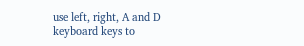use left, right, A and D keyboard keys to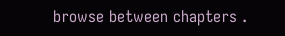browse between chapters .